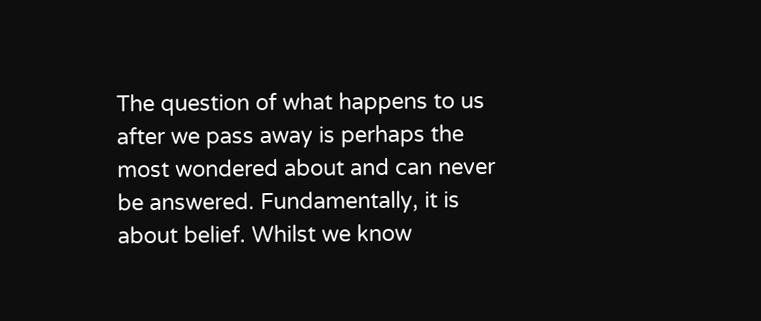The question of what happens to us after we pass away is perhaps the most wondered about and can never be answered. Fundamentally, it is about belief. Whilst we know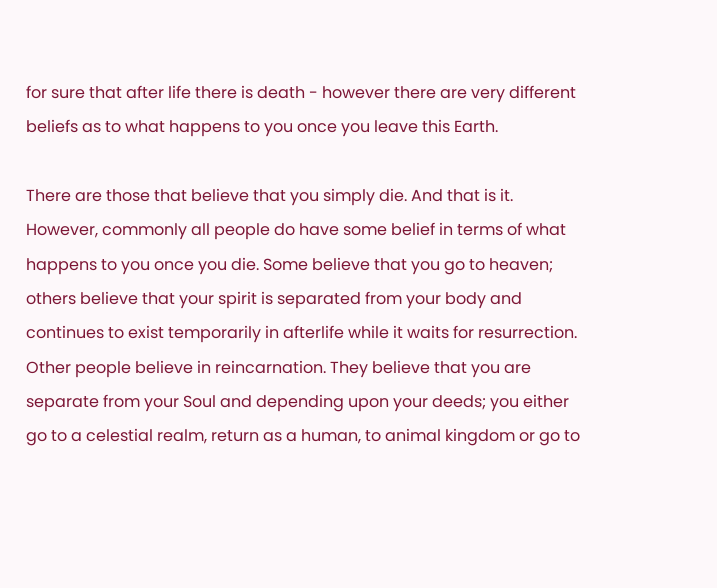for sure that after life there is death - however there are very different beliefs as to what happens to you once you leave this Earth.

There are those that believe that you simply die. And that is it. However, commonly all people do have some belief in terms of what happens to you once you die. Some believe that you go to heaven; others believe that your spirit is separated from your body and continues to exist temporarily in afterlife while it waits for resurrection. Other people believe in reincarnation. They believe that you are separate from your Soul and depending upon your deeds; you either go to a celestial realm, return as a human, to animal kingdom or go to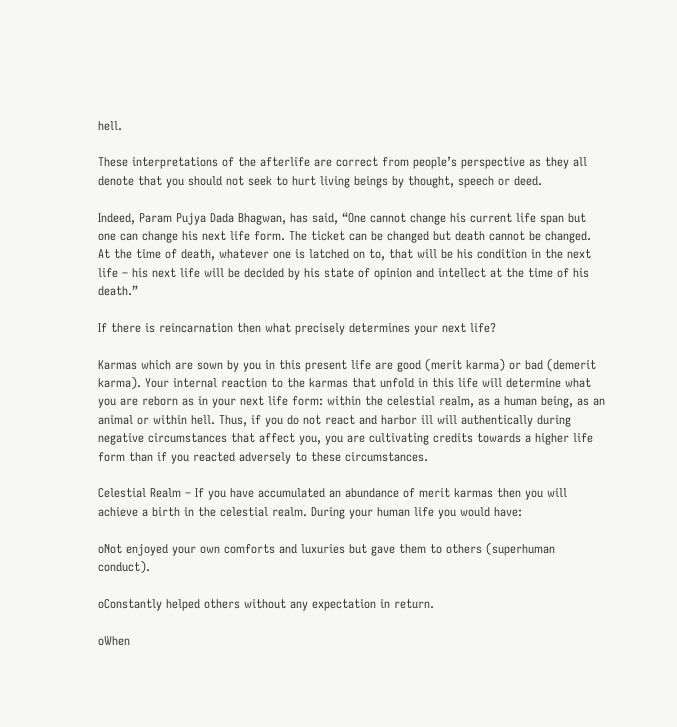hell.

These interpretations of the afterlife are correct from people’s perspective as they all denote that you should not seek to hurt living beings by thought, speech or deed.

Indeed, Param Pujya Dada Bhagwan, has said, “One cannot change his current life span but one can change his next life form. The ticket can be changed but death cannot be changed. At the time of death, whatever one is latched on to, that will be his condition in the next life – his next life will be decided by his state of opinion and intellect at the time of his death.”

If there is reincarnation then what precisely determines your next life?

Karmas which are sown by you in this present life are good (merit karma) or bad (demerit karma). Your internal reaction to the karmas that unfold in this life will determine what you are reborn as in your next life form: within the celestial realm, as a human being, as an animal or within hell. Thus, if you do not react and harbor ill will authentically during negative circumstances that affect you, you are cultivating credits towards a higher life form than if you reacted adversely to these circumstances.

Celestial Realm – If you have accumulated an abundance of merit karmas then you will achieve a birth in the celestial realm. During your human life you would have:

oNot enjoyed your own comforts and luxuries but gave them to others (superhuman conduct).

oConstantly helped others without any expectation in return.

oWhen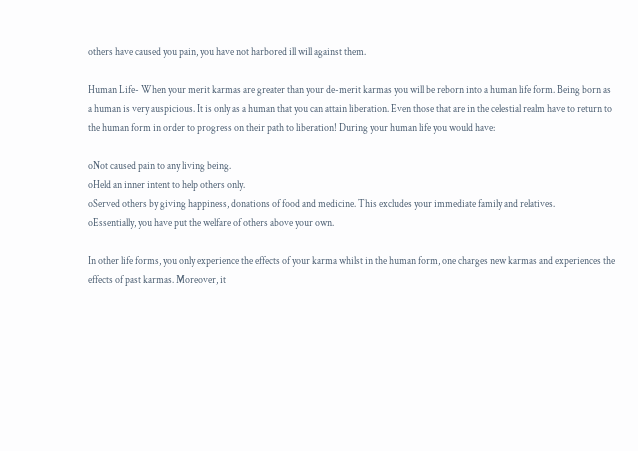others have caused you pain, you have not harbored ill will against them.

Human Life- When your merit karmas are greater than your de-merit karmas you will be reborn into a human life form. Being born as a human is very auspicious. It is only as a human that you can attain liberation. Even those that are in the celestial realm have to return to the human form in order to progress on their path to liberation! During your human life you would have:

oNot caused pain to any living being.
oHeld an inner intent to help others only.
oServed others by giving happiness, donations of food and medicine. This excludes your immediate family and relatives.
oEssentially, you have put the welfare of others above your own.

In other life forms, you only experience the effects of your karma whilst in the human form, one charges new karmas and experiences the effects of past karmas. Moreover, it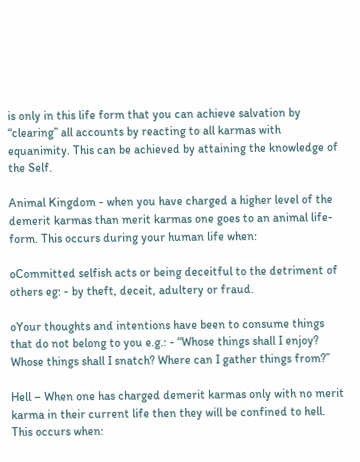is only in this life form that you can achieve salvation by “clearing” all accounts by reacting to all karmas with equanimity. This can be achieved by attaining the knowledge of the Self.

Animal Kingdom - when you have charged a higher level of the demerit karmas than merit karmas one goes to an animal life-form. This occurs during your human life when:

oCommitted selfish acts or being deceitful to the detriment of others eg: - by theft, deceit, adultery or fraud.

oYour thoughts and intentions have been to consume things that do not belong to you e.g.: - “Whose things shall I enjoy? Whose things shall I snatch? Where can I gather things from?”

Hell – When one has charged demerit karmas only with no merit karma in their current life then they will be confined to hell. This occurs when: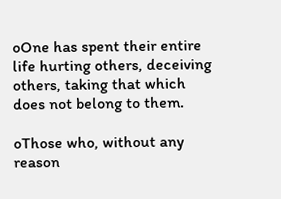oOne has spent their entire life hurting others, deceiving others, taking that which does not belong to them.

oThose who, without any reason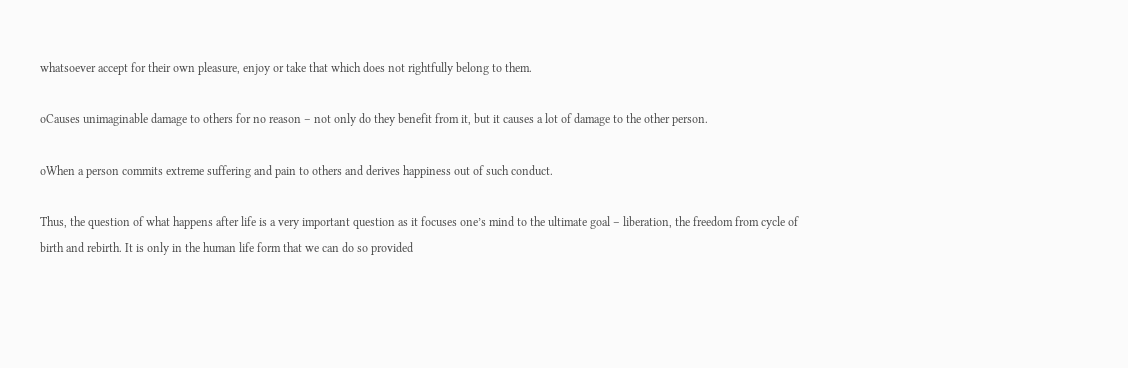whatsoever accept for their own pleasure, enjoy or take that which does not rightfully belong to them.

oCauses unimaginable damage to others for no reason – not only do they benefit from it, but it causes a lot of damage to the other person.

oWhen a person commits extreme suffering and pain to others and derives happiness out of such conduct.

Thus, the question of what happens after life is a very important question as it focuses one’s mind to the ultimate goal – liberation, the freedom from cycle of birth and rebirth. It is only in the human life form that we can do so provided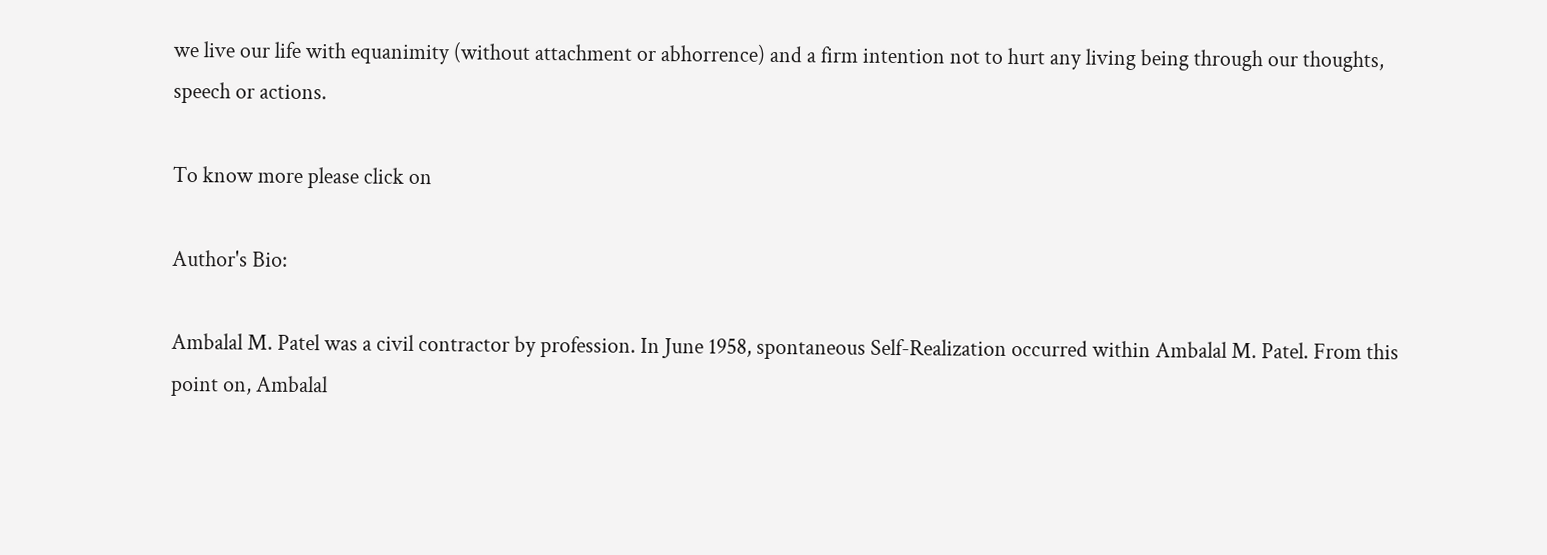we live our life with equanimity (without attachment or abhorrence) and a firm intention not to hurt any living being through our thoughts, speech or actions.

To know more please click on

Author's Bio:

Ambalal M. Patel was a civil contractor by profession. In June 1958, spontaneous Self-Realization occurred within Ambalal M. Patel. From this point on, Ambalal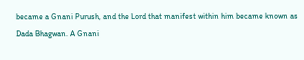became a Gnani Purush, and the Lord that manifest within him became known as Dada Bhagwan. A Gnani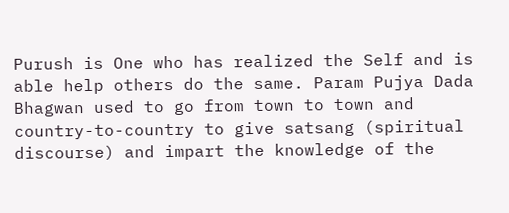Purush is One who has realized the Self and is able help others do the same. Param Pujya Dada Bhagwan used to go from town to town and country-to-country to give satsang (spiritual discourse) and impart the knowledge of the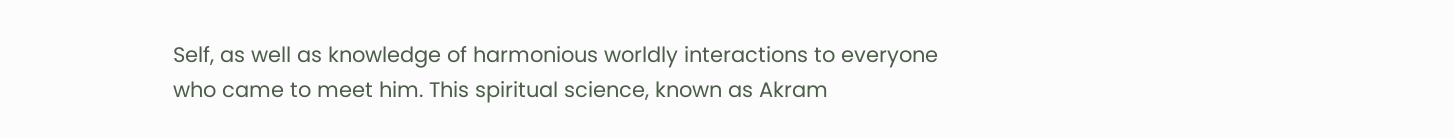Self, as well as knowledge of harmonious worldly interactions to everyone who came to meet him. This spiritual science, known as Akram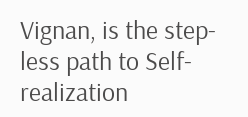Vignan, is the step-less path to Self-realization